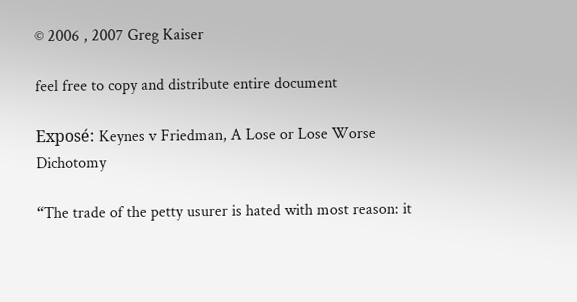© 2006 , 2007 Greg Kaiser

feel free to copy and distribute entire document

Exposé: Keynes v Friedman, A Lose or Lose Worse Dichotomy

“The trade of the petty usurer is hated with most reason: it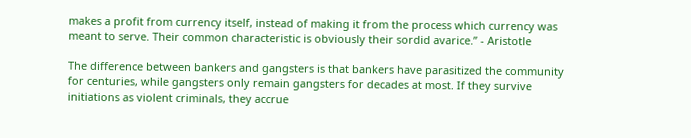makes a profit from currency itself, instead of making it from the process which currency was meant to serve. Their common characteristic is obviously their sordid avarice.” - Aristotle

The difference between bankers and gangsters is that bankers have parasitized the community for centuries, while gangsters only remain gangsters for decades at most. If they survive initiations as violent criminals, they accrue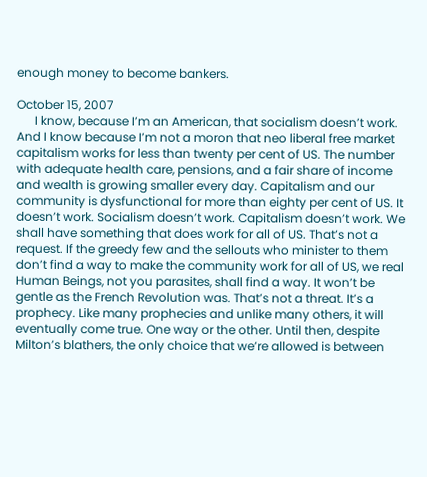enough money to become bankers.

October 15, 2007
      I know, because I’m an American, that socialism doesn’t work. And I know because I’m not a moron that neo liberal free market capitalism works for less than twenty per cent of US. The number with adequate health care, pensions, and a fair share of income and wealth is growing smaller every day. Capitalism and our community is dysfunctional for more than eighty per cent of US. It doesn’t work. Socialism doesn’t work. Capitalism doesn’t work. We shall have something that does work for all of US. That’s not a request. If the greedy few and the sellouts who minister to them don’t find a way to make the community work for all of US, we real Human Beings, not you parasites, shall find a way. It won’t be gentle as the French Revolution was. That’s not a threat. It’s a prophecy. Like many prophecies and unlike many others, it will eventually come true. One way or the other. Until then, despite Milton’s blathers, the only choice that we’re allowed is between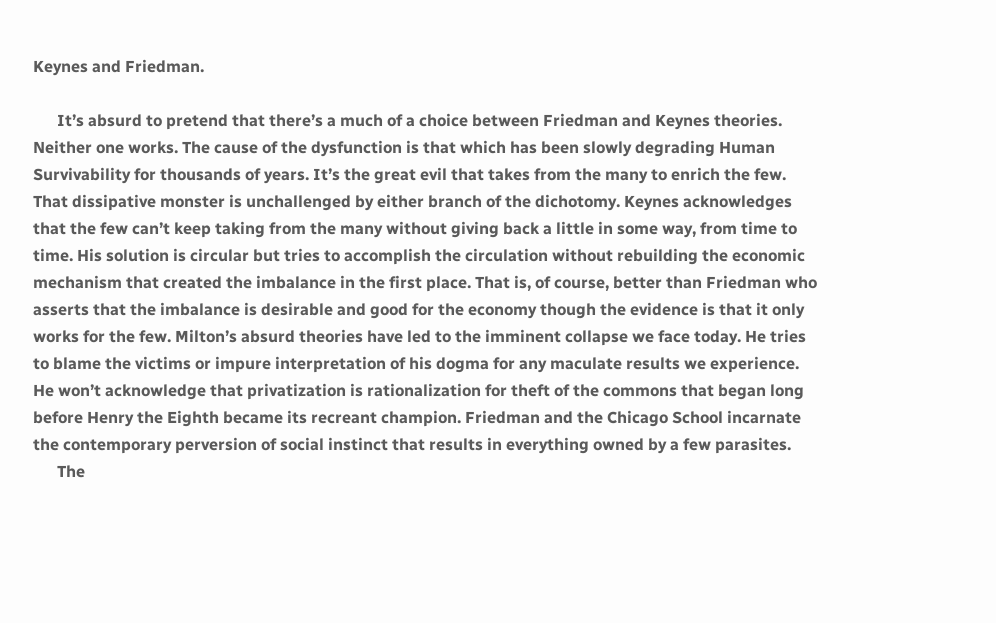Keynes and Friedman.

      It’s absurd to pretend that there’s a much of a choice between Friedman and Keynes theories. Neither one works. The cause of the dysfunction is that which has been slowly degrading Human Survivability for thousands of years. It’s the great evil that takes from the many to enrich the few. That dissipative monster is unchallenged by either branch of the dichotomy. Keynes acknowledges that the few can’t keep taking from the many without giving back a little in some way, from time to time. His solution is circular but tries to accomplish the circulation without rebuilding the economic mechanism that created the imbalance in the first place. That is, of course, better than Friedman who asserts that the imbalance is desirable and good for the economy though the evidence is that it only works for the few. Milton’s absurd theories have led to the imminent collapse we face today. He tries to blame the victims or impure interpretation of his dogma for any maculate results we experience. He won’t acknowledge that privatization is rationalization for theft of the commons that began long before Henry the Eighth became its recreant champion. Friedman and the Chicago School incarnate the contemporary perversion of social instinct that results in everything owned by a few parasites.
      The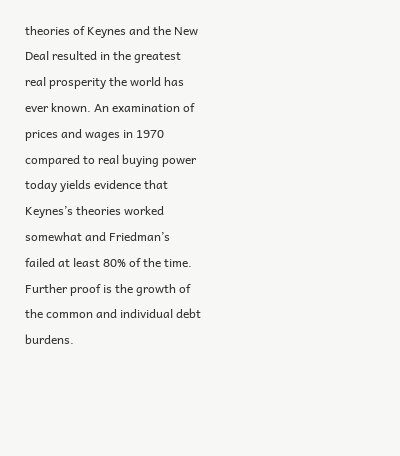theories of Keynes and the New Deal resulted in the greatest real prosperity the world has ever known. An examination of prices and wages in 1970 compared to real buying power today yields evidence that Keynes’s theories worked somewhat and Friedman’s failed at least 80% of the time. Further proof is the growth of the common and individual debt burdens.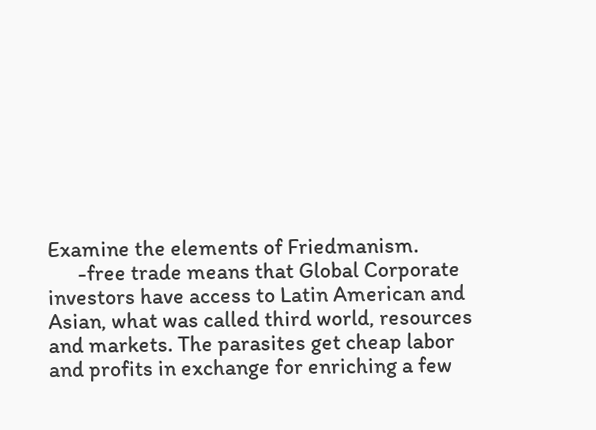Examine the elements of Friedmanism.
      -free trade means that Global Corporate investors have access to Latin American and Asian, what was called third world, resources and markets. The parasites get cheap labor and profits in exchange for enriching a few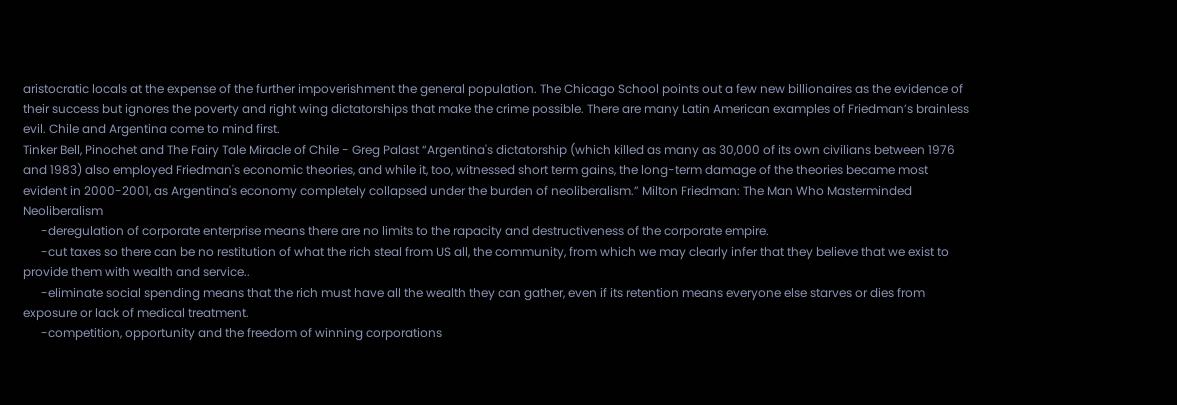aristocratic locals at the expense of the further impoverishment the general population. The Chicago School points out a few new billionaires as the evidence of their success but ignores the poverty and right wing dictatorships that make the crime possible. There are many Latin American examples of Friedman’s brainless evil. Chile and Argentina come to mind first.
Tinker Bell, Pinochet and The Fairy Tale Miracle of Chile - Greg Palast “Argentina's dictatorship (which killed as many as 30,000 of its own civilians between 1976 and 1983) also employed Friedman's economic theories, and while it, too, witnessed short term gains, the long-term damage of the theories became most evident in 2000-2001, as Argentina's economy completely collapsed under the burden of neoliberalism.” Milton Friedman: The Man Who Masterminded Neoliberalism
      -deregulation of corporate enterprise means there are no limits to the rapacity and destructiveness of the corporate empire.
      -cut taxes so there can be no restitution of what the rich steal from US all, the community, from which we may clearly infer that they believe that we exist to provide them with wealth and service..
      -eliminate social spending means that the rich must have all the wealth they can gather, even if its retention means everyone else starves or dies from exposure or lack of medical treatment.
      -competition, opportunity and the freedom of winning corporations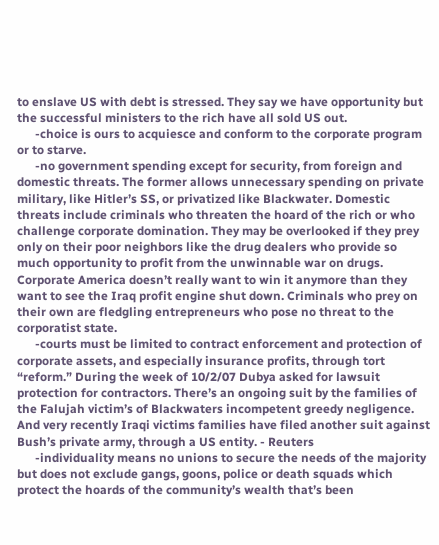to enslave US with debt is stressed. They say we have opportunity but the successful ministers to the rich have all sold US out.
      -choice is ours to acquiesce and conform to the corporate program or to starve.
      -no government spending except for security, from foreign and domestic threats. The former allows unnecessary spending on private military, like Hitler’s SS, or privatized like Blackwater. Domestic threats include criminals who threaten the hoard of the rich or who challenge corporate domination. They may be overlooked if they prey only on their poor neighbors like the drug dealers who provide so much opportunity to profit from the unwinnable war on drugs. Corporate America doesn’t really want to win it anymore than they want to see the Iraq profit engine shut down. Criminals who prey on their own are fledgling entrepreneurs who pose no threat to the corporatist state.
      -courts must be limited to contract enforcement and protection of corporate assets, and especially insurance profits, through tort “reform.” During the week of 10/2/07 Dubya asked for lawsuit protection for contractors. There’s an ongoing suit by the families of the Falujah victim’s of Blackwaters incompetent greedy negligence. And very recently Iraqi victims families have filed another suit against Bush’s private army, through a US entity. - Reuters
      -individuality means no unions to secure the needs of the majority but does not exclude gangs, goons, police or death squads which protect the hoards of the community’s wealth that’s been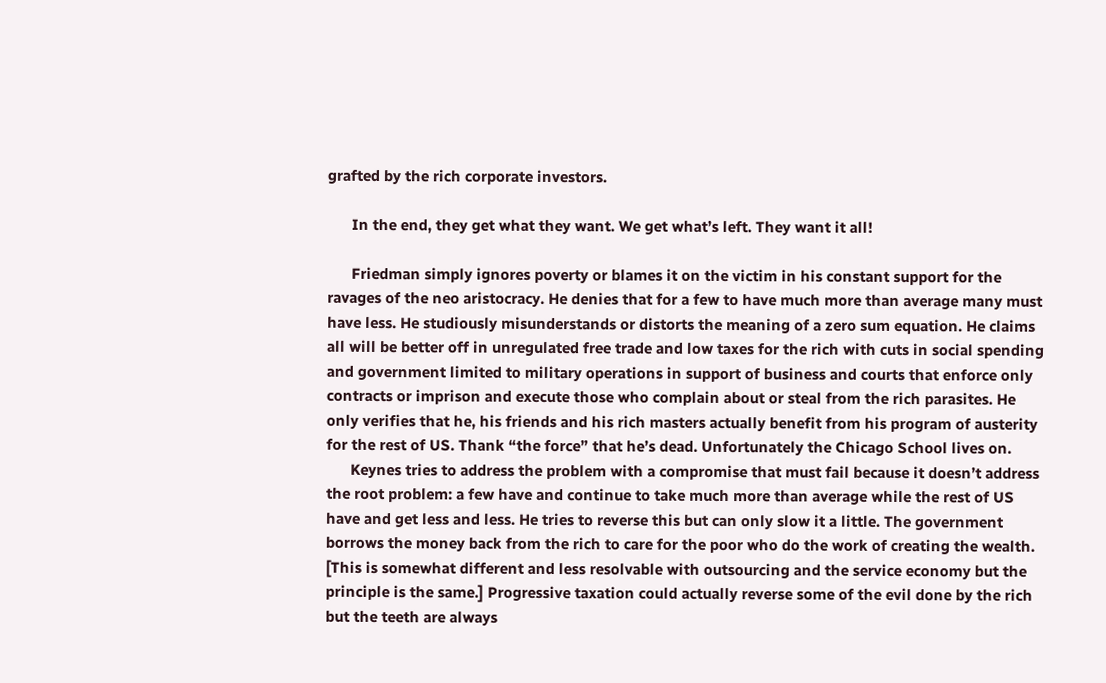grafted by the rich corporate investors.

      In the end, they get what they want. We get what’s left. They want it all!

      Friedman simply ignores poverty or blames it on the victim in his constant support for the ravages of the neo aristocracy. He denies that for a few to have much more than average many must have less. He studiously misunderstands or distorts the meaning of a zero sum equation. He claims all will be better off in unregulated free trade and low taxes for the rich with cuts in social spending and government limited to military operations in support of business and courts that enforce only contracts or imprison and execute those who complain about or steal from the rich parasites. He only verifies that he, his friends and his rich masters actually benefit from his program of austerity for the rest of US. Thank “the force” that he’s dead. Unfortunately the Chicago School lives on.
      Keynes tries to address the problem with a compromise that must fail because it doesn’t address the root problem: a few have and continue to take much more than average while the rest of US have and get less and less. He tries to reverse this but can only slow it a little. The government borrows the money back from the rich to care for the poor who do the work of creating the wealth. [This is somewhat different and less resolvable with outsourcing and the service economy but the principle is the same.] Progressive taxation could actually reverse some of the evil done by the rich but the teeth are always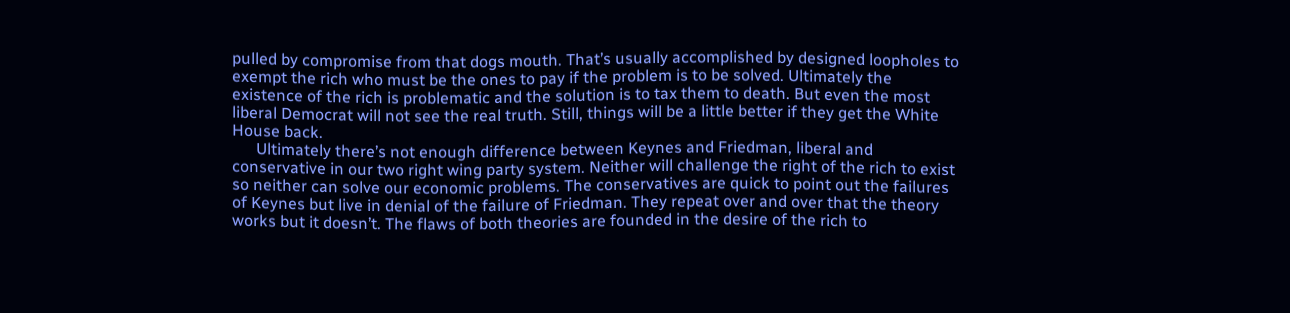pulled by compromise from that dogs mouth. That’s usually accomplished by designed loopholes to exempt the rich who must be the ones to pay if the problem is to be solved. Ultimately the existence of the rich is problematic and the solution is to tax them to death. But even the most liberal Democrat will not see the real truth. Still, things will be a little better if they get the White House back.
      Ultimately there’s not enough difference between Keynes and Friedman, liberal and conservative in our two right wing party system. Neither will challenge the right of the rich to exist so neither can solve our economic problems. The conservatives are quick to point out the failures of Keynes but live in denial of the failure of Friedman. They repeat over and over that the theory works but it doesn’t. The flaws of both theories are founded in the desire of the rich to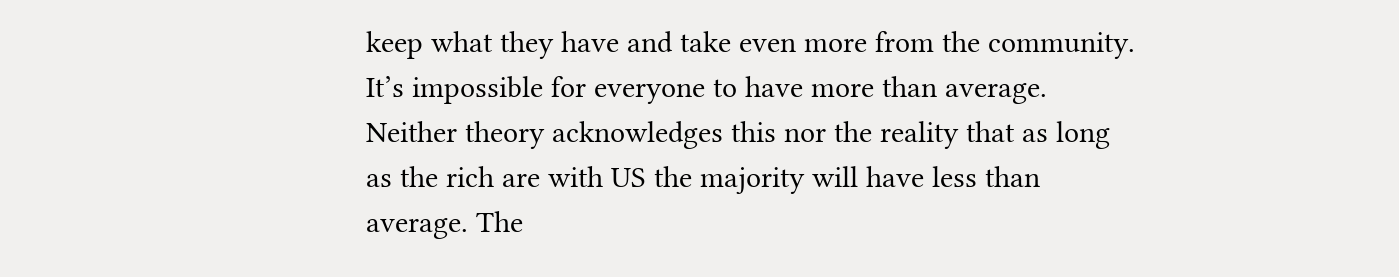keep what they have and take even more from the community. It’s impossible for everyone to have more than average. Neither theory acknowledges this nor the reality that as long as the rich are with US the majority will have less than average. The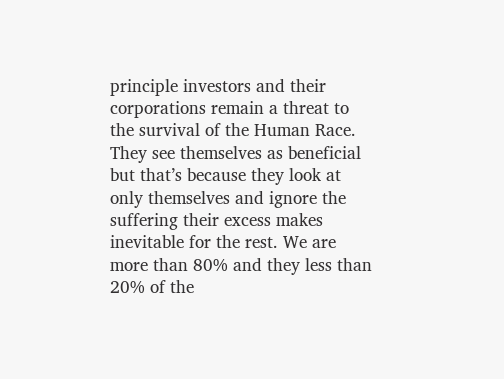principle investors and their corporations remain a threat to the survival of the Human Race. They see themselves as beneficial but that’s because they look at only themselves and ignore the suffering their excess makes inevitable for the rest. We are more than 80% and they less than 20% of the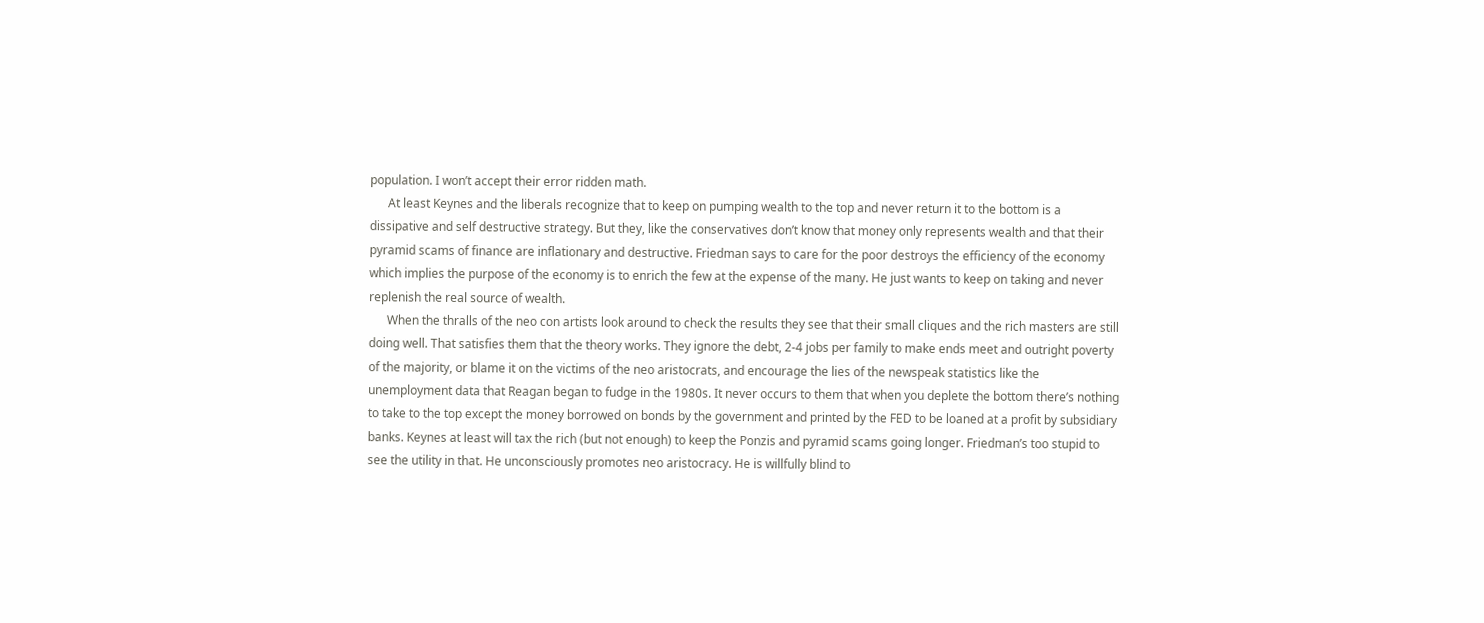population. I won’t accept their error ridden math.
      At least Keynes and the liberals recognize that to keep on pumping wealth to the top and never return it to the bottom is a dissipative and self destructive strategy. But they, like the conservatives don’t know that money only represents wealth and that their pyramid scams of finance are inflationary and destructive. Friedman says to care for the poor destroys the efficiency of the economy which implies the purpose of the economy is to enrich the few at the expense of the many. He just wants to keep on taking and never replenish the real source of wealth.
      When the thralls of the neo con artists look around to check the results they see that their small cliques and the rich masters are still doing well. That satisfies them that the theory works. They ignore the debt, 2-4 jobs per family to make ends meet and outright poverty of the majority, or blame it on the victims of the neo aristocrats, and encourage the lies of the newspeak statistics like the unemployment data that Reagan began to fudge in the 1980s. It never occurs to them that when you deplete the bottom there’s nothing to take to the top except the money borrowed on bonds by the government and printed by the FED to be loaned at a profit by subsidiary banks. Keynes at least will tax the rich (but not enough) to keep the Ponzis and pyramid scams going longer. Friedman’s too stupid to see the utility in that. He unconsciously promotes neo aristocracy. He is willfully blind to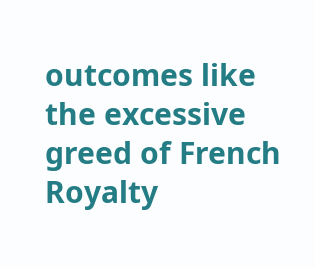outcomes like the excessive greed of French Royalty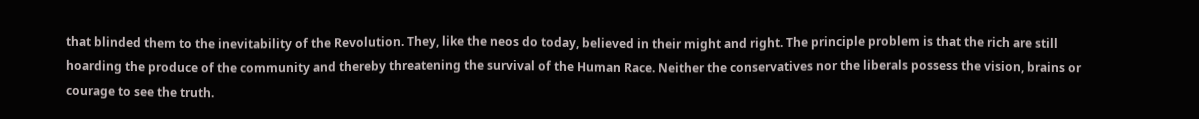that blinded them to the inevitability of the Revolution. They, like the neos do today, believed in their might and right. The principle problem is that the rich are still hoarding the produce of the community and thereby threatening the survival of the Human Race. Neither the conservatives nor the liberals possess the vision, brains or courage to see the truth.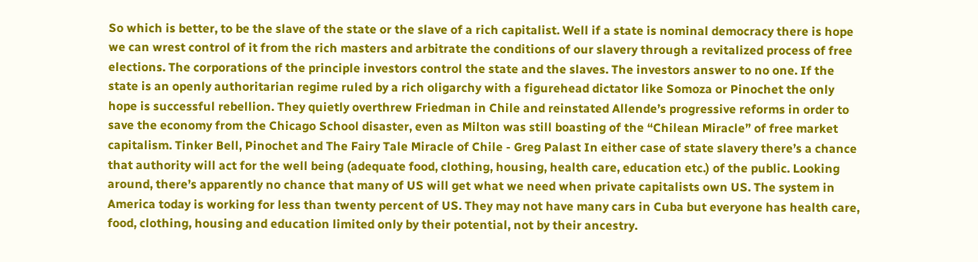So which is better, to be the slave of the state or the slave of a rich capitalist. Well if a state is nominal democracy there is hope we can wrest control of it from the rich masters and arbitrate the conditions of our slavery through a revitalized process of free elections. The corporations of the principle investors control the state and the slaves. The investors answer to no one. If the state is an openly authoritarian regime ruled by a rich oligarchy with a figurehead dictator like Somoza or Pinochet the only hope is successful rebellion. They quietly overthrew Friedman in Chile and reinstated Allende’s progressive reforms in order to save the economy from the Chicago School disaster, even as Milton was still boasting of the “Chilean Miracle” of free market capitalism. Tinker Bell, Pinochet and The Fairy Tale Miracle of Chile - Greg Palast In either case of state slavery there’s a chance that authority will act for the well being (adequate food, clothing, housing, health care, education etc.) of the public. Looking around, there’s apparently no chance that many of US will get what we need when private capitalists own US. The system in America today is working for less than twenty percent of US. They may not have many cars in Cuba but everyone has health care, food, clothing, housing and education limited only by their potential, not by their ancestry.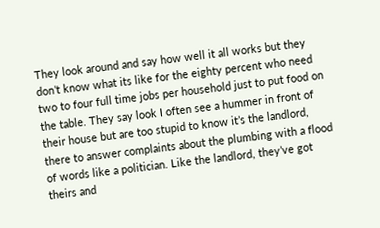They look around and say how well it all works but they don’t know what its like for the eighty percent who need two to four full time jobs per household just to put food on the table. They say look I often see a hummer in front of their house but are too stupid to know it’s the landlord, there to answer complaints about the plumbing with a flood of words like a politician. Like the landlord, they’ve got theirs and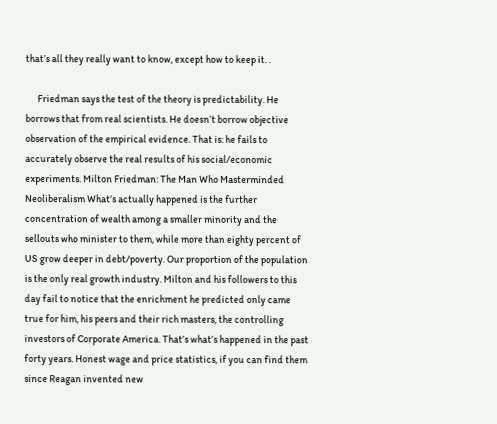that’s all they really want to know, except how to keep it. .

      Friedman says the test of the theory is predictability. He borrows that from real scientists. He doesn’t borrow objective observation of the empirical evidence. That is: he fails to accurately observe the real results of his social/economic experiments. Milton Friedman: The Man Who Masterminded Neoliberalism What’s actually happened is the further concentration of wealth among a smaller minority and the sellouts who minister to them, while more than eighty percent of US grow deeper in debt/poverty. Our proportion of the population is the only real growth industry. Milton and his followers to this day fail to notice that the enrichment he predicted only came true for him, his peers and their rich masters, the controlling investors of Corporate America. That’s what’s happened in the past forty years. Honest wage and price statistics, if you can find them since Reagan invented new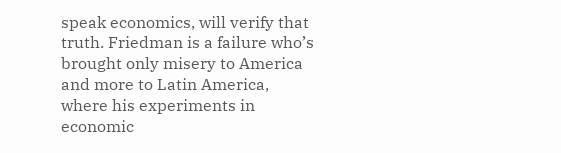speak economics, will verify that truth. Friedman is a failure who’s brought only misery to America and more to Latin America, where his experiments in economic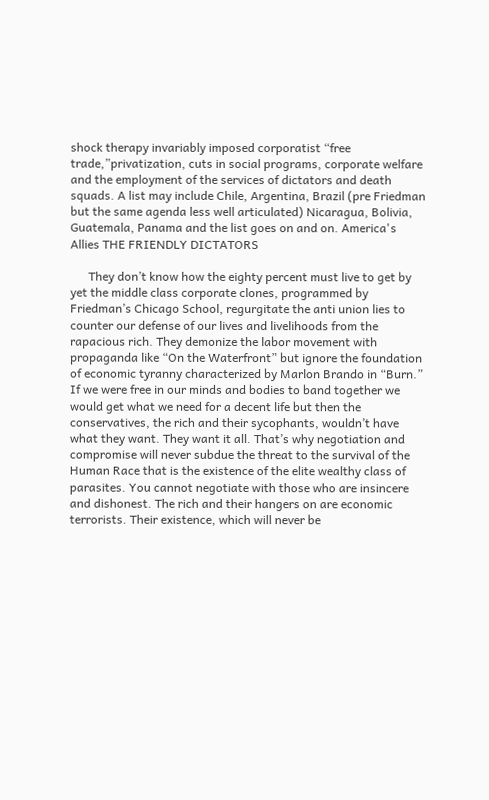shock therapy invariably imposed corporatist “free trade,”privatization, cuts in social programs, corporate welfare and the employment of the services of dictators and death squads. A list may include Chile, Argentina, Brazil (pre Friedman but the same agenda less well articulated) Nicaragua, Bolivia, Guatemala, Panama and the list goes on and on. America's Allies THE FRIENDLY DICTATORS

      They don’t know how the eighty percent must live to get by yet the middle class corporate clones, programmed by Friedman’s Chicago School, regurgitate the anti union lies to counter our defense of our lives and livelihoods from the rapacious rich. They demonize the labor movement with propaganda like “On the Waterfront” but ignore the foundation of economic tyranny characterized by Marlon Brando in “Burn.” If we were free in our minds and bodies to band together we would get what we need for a decent life but then the conservatives, the rich and their sycophants, wouldn’t have what they want. They want it all. That’s why negotiation and compromise will never subdue the threat to the survival of the Human Race that is the existence of the elite wealthy class of parasites. You cannot negotiate with those who are insincere and dishonest. The rich and their hangers on are economic terrorists. Their existence, which will never be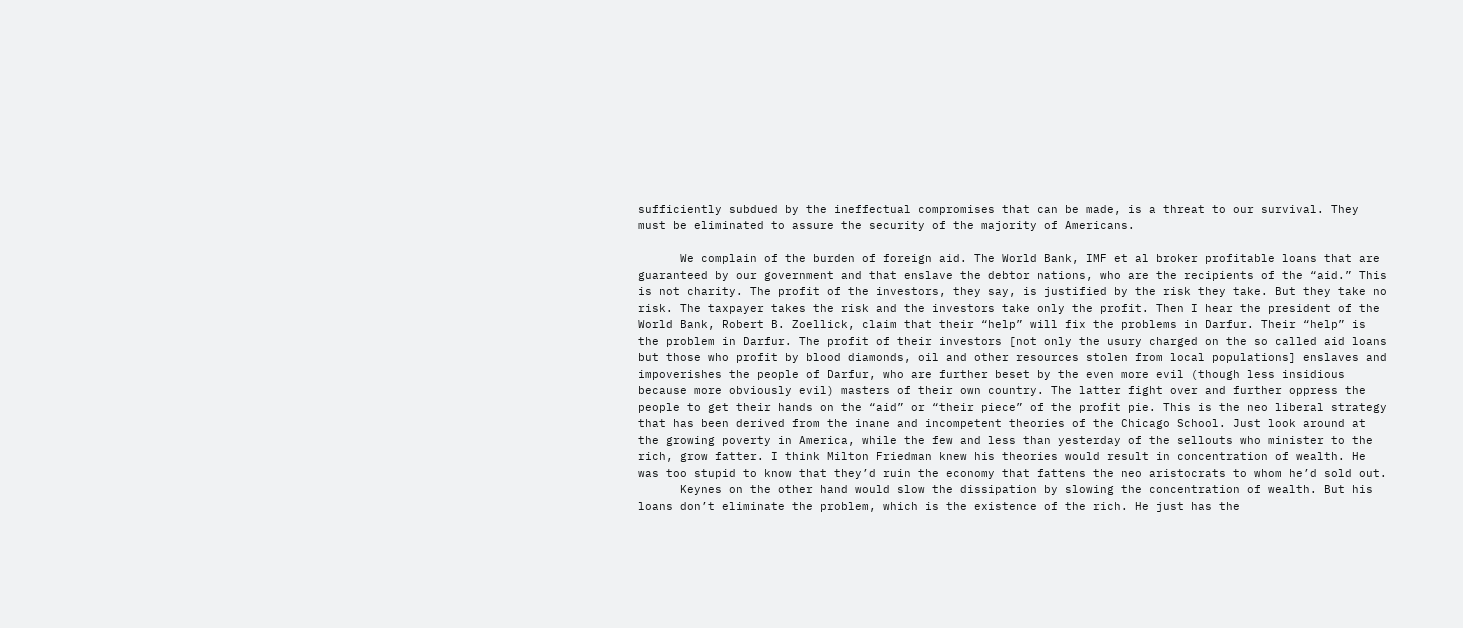sufficiently subdued by the ineffectual compromises that can be made, is a threat to our survival. They must be eliminated to assure the security of the majority of Americans.

      We complain of the burden of foreign aid. The World Bank, IMF et al broker profitable loans that are guaranteed by our government and that enslave the debtor nations, who are the recipients of the “aid.” This is not charity. The profit of the investors, they say, is justified by the risk they take. But they take no risk. The taxpayer takes the risk and the investors take only the profit. Then I hear the president of the World Bank, Robert B. Zoellick, claim that their “help” will fix the problems in Darfur. Their “help” is the problem in Darfur. The profit of their investors [not only the usury charged on the so called aid loans but those who profit by blood diamonds, oil and other resources stolen from local populations] enslaves and impoverishes the people of Darfur, who are further beset by the even more evil (though less insidious because more obviously evil) masters of their own country. The latter fight over and further oppress the people to get their hands on the “aid” or “their piece” of the profit pie. This is the neo liberal strategy that has been derived from the inane and incompetent theories of the Chicago School. Just look around at the growing poverty in America, while the few and less than yesterday of the sellouts who minister to the rich, grow fatter. I think Milton Friedman knew his theories would result in concentration of wealth. He was too stupid to know that they’d ruin the economy that fattens the neo aristocrats to whom he’d sold out.
      Keynes on the other hand would slow the dissipation by slowing the concentration of wealth. But his loans don’t eliminate the problem, which is the existence of the rich. He just has the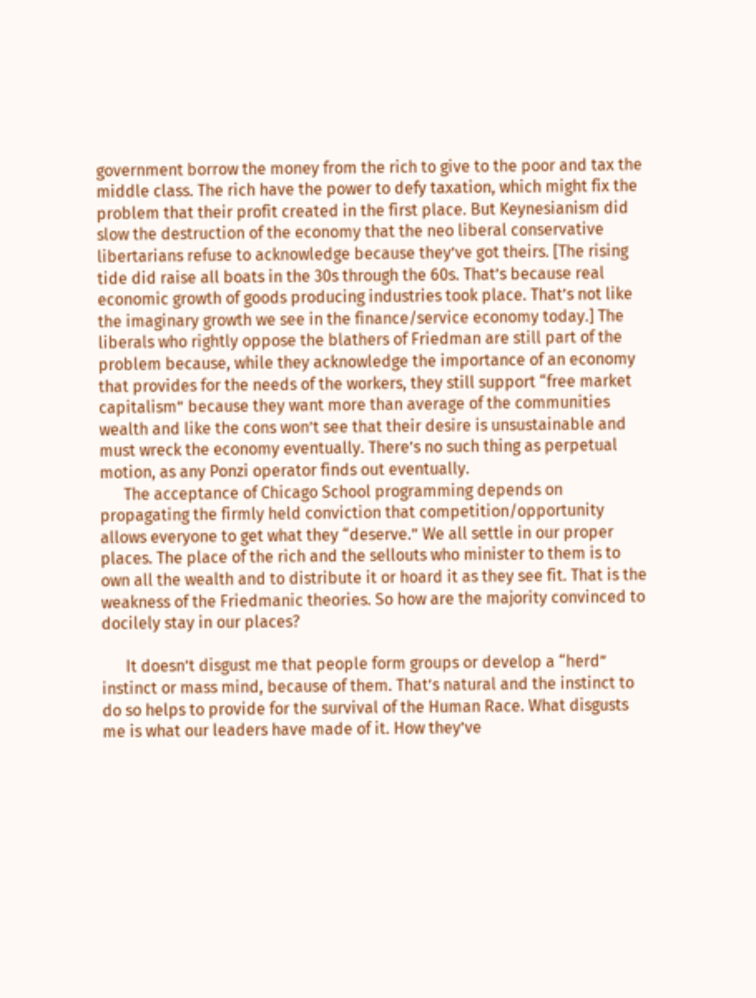government borrow the money from the rich to give to the poor and tax the middle class. The rich have the power to defy taxation, which might fix the problem that their profit created in the first place. But Keynesianism did slow the destruction of the economy that the neo liberal conservative libertarians refuse to acknowledge because they’ve got theirs. [The rising tide did raise all boats in the 30s through the 60s. That’s because real economic growth of goods producing industries took place. That’s not like the imaginary growth we see in the finance/service economy today.] The liberals who rightly oppose the blathers of Friedman are still part of the problem because, while they acknowledge the importance of an economy that provides for the needs of the workers, they still support “free market capitalism” because they want more than average of the communities wealth and like the cons won’t see that their desire is unsustainable and must wreck the economy eventually. There’s no such thing as perpetual motion, as any Ponzi operator finds out eventually.
      The acceptance of Chicago School programming depends on propagating the firmly held conviction that competition/opportunity allows everyone to get what they “deserve.” We all settle in our proper places. The place of the rich and the sellouts who minister to them is to own all the wealth and to distribute it or hoard it as they see fit. That is the weakness of the Friedmanic theories. So how are the majority convinced to docilely stay in our places?

      It doesn’t disgust me that people form groups or develop a “herd” instinct or mass mind, because of them. That’s natural and the instinct to do so helps to provide for the survival of the Human Race. What disgusts me is what our leaders have made of it. How they’ve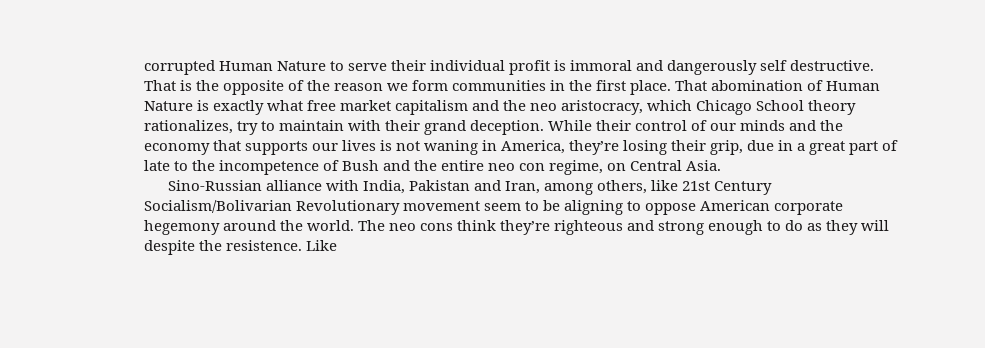corrupted Human Nature to serve their individual profit is immoral and dangerously self destructive. That is the opposite of the reason we form communities in the first place. That abomination of Human Nature is exactly what free market capitalism and the neo aristocracy, which Chicago School theory rationalizes, try to maintain with their grand deception. While their control of our minds and the economy that supports our lives is not waning in America, they’re losing their grip, due in a great part of late to the incompetence of Bush and the entire neo con regime, on Central Asia.
      Sino-Russian alliance with India, Pakistan and Iran, among others, like 21st Century Socialism/Bolivarian Revolutionary movement seem to be aligning to oppose American corporate hegemony around the world. The neo cons think they’re righteous and strong enough to do as they will despite the resistence. Like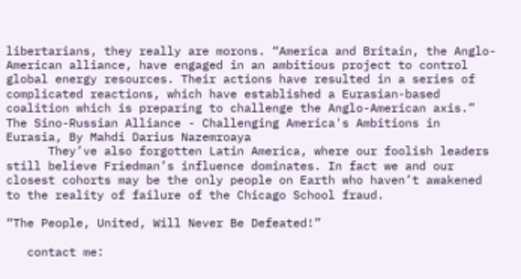libertarians, they really are morons. “America and Britain, the Anglo-American alliance, have engaged in an ambitious project to control global energy resources. Their actions have resulted in a series of complicated reactions, which have established a Eurasian-based coalition which is preparing to challenge the Anglo-American axis.” The Sino-Russian Alliance - Challenging America's Ambitions in Eurasia, By Mahdi Darius Nazemroaya
      They’ve also forgotten Latin America, where our foolish leaders still believe Friedman’s influence dominates. In fact we and our closest cohorts may be the only people on Earth who haven’t awakened to the reality of failure of the Chicago School fraud.

“The People, United, Will Never Be Defeated!”

   contact me: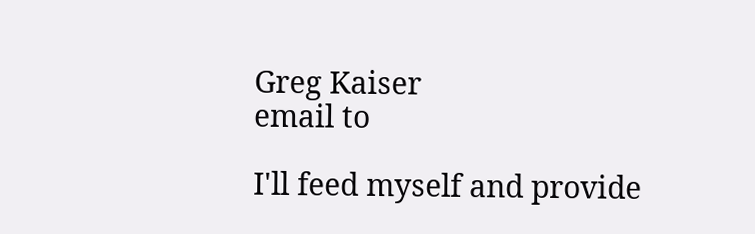Greg Kaiser
email to

I'll feed myself and provide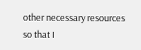other necessary resources so that I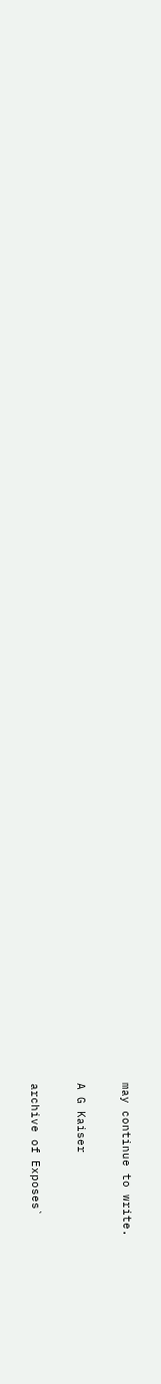may continue to write.

A G Kaiser

archive of Exposes`